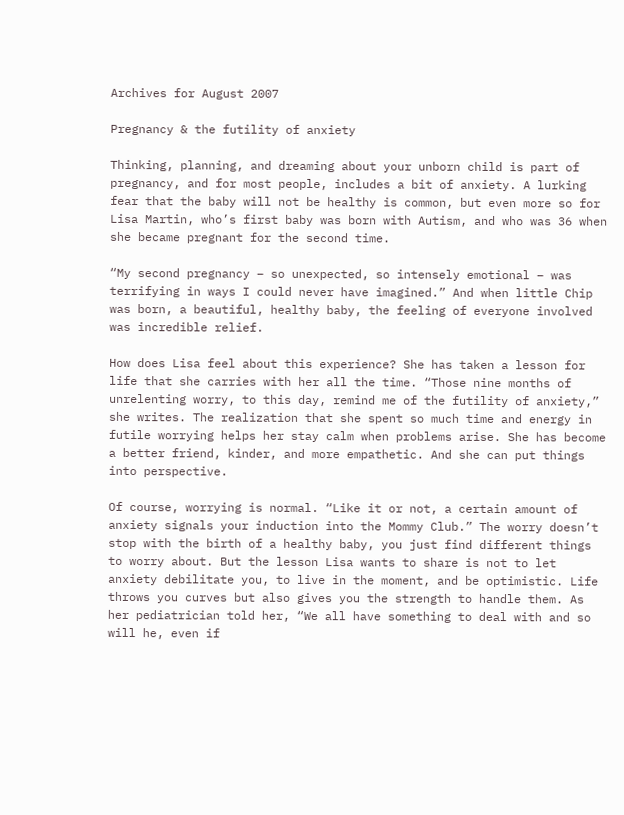Archives for August 2007

Pregnancy & the futility of anxiety

Thinking, planning, and dreaming about your unborn child is part of pregnancy, and for most people, includes a bit of anxiety. A lurking fear that the baby will not be healthy is common, but even more so for Lisa Martin, who’s first baby was born with Autism, and who was 36 when she became pregnant for the second time.

“My second pregnancy – so unexpected, so intensely emotional – was terrifying in ways I could never have imagined.” And when little Chip was born, a beautiful, healthy baby, the feeling of everyone involved was incredible relief.

How does Lisa feel about this experience? She has taken a lesson for life that she carries with her all the time. “Those nine months of unrelenting worry, to this day, remind me of the futility of anxiety,” she writes. The realization that she spent so much time and energy in futile worrying helps her stay calm when problems arise. She has become a better friend, kinder, and more empathetic. And she can put things into perspective.

Of course, worrying is normal. “Like it or not, a certain amount of anxiety signals your induction into the Mommy Club.” The worry doesn’t stop with the birth of a healthy baby, you just find different things to worry about. But the lesson Lisa wants to share is not to let anxiety debilitate you, to live in the moment, and be optimistic. Life throws you curves but also gives you the strength to handle them. As her pediatrician told her, “We all have something to deal with and so will he, even if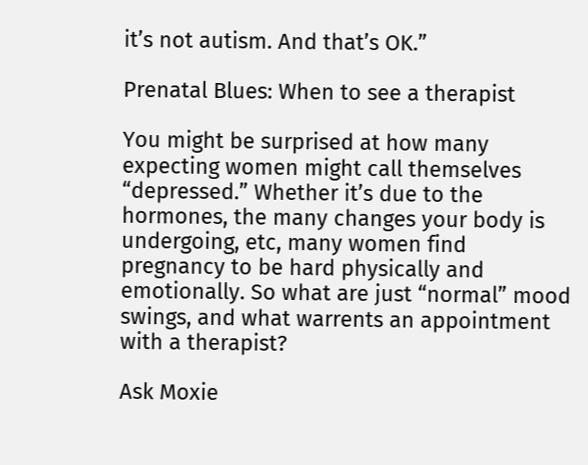it’s not autism. And that’s OK.”

Prenatal Blues: When to see a therapist

You might be surprised at how many expecting women might call themselves “depressed.” Whether it’s due to the hormones, the many changes your body is undergoing, etc, many women find pregnancy to be hard physically and emotionally. So what are just “normal” mood swings, and what warrents an appointment with a therapist?

Ask Moxie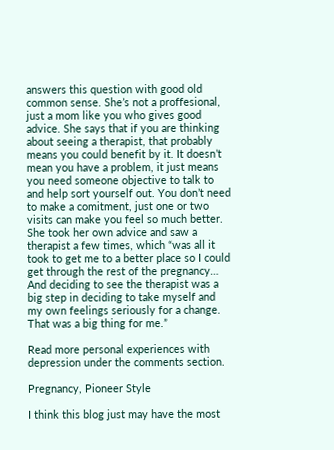answers this question with good old common sense. She’s not a proffesional, just a mom like you who gives good advice. She says that if you are thinking about seeing a therapist, that probably means you could benefit by it. It doesn’t mean you have a problem, it just means you need someone objective to talk to and help sort yourself out. You don’t need to make a comitment, just one or two visits can make you feel so much better.  She took her own advice and saw a therapist a few times, which “was all it took to get me to a better place so I could get through the rest of the pregnancy… And deciding to see the therapist was a big step in deciding to take myself and my own feelings seriously for a change. That was a big thing for me.”

Read more personal experiences with depression under the comments section.

Pregnancy, Pioneer Style

I think this blog just may have the most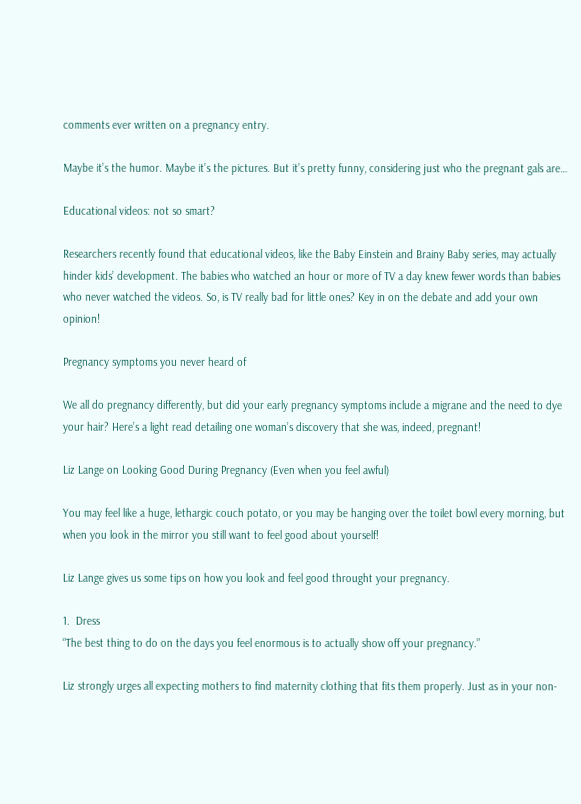comments ever written on a pregnancy entry.

Maybe it’s the humor. Maybe it’s the pictures. But it’s pretty funny, considering just who the pregnant gals are…

Educational videos: not so smart?

Researchers recently found that educational videos, like the Baby Einstein and Brainy Baby series, may actually hinder kids’ development. The babies who watched an hour or more of TV a day knew fewer words than babies who never watched the videos. So, is TV really bad for little ones? Key in on the debate and add your own opinion!

Pregnancy symptoms you never heard of

We all do pregnancy differently, but did your early pregnancy symptoms include a migrane and the need to dye your hair? Here’s a light read detailing one woman’s discovery that she was, indeed, pregnant!

Liz Lange on Looking Good During Pregnancy (Even when you feel awful)

You may feel like a huge, lethargic couch potato, or you may be hanging over the toilet bowl every morning, but when you look in the mirror you still want to feel good about yourself!

Liz Lange gives us some tips on how you look and feel good throught your pregnancy.

1.  Dress
“The best thing to do on the days you feel enormous is to actually show off your pregnancy.”

Liz strongly urges all expecting mothers to find maternity clothing that fits them properly. Just as in your non-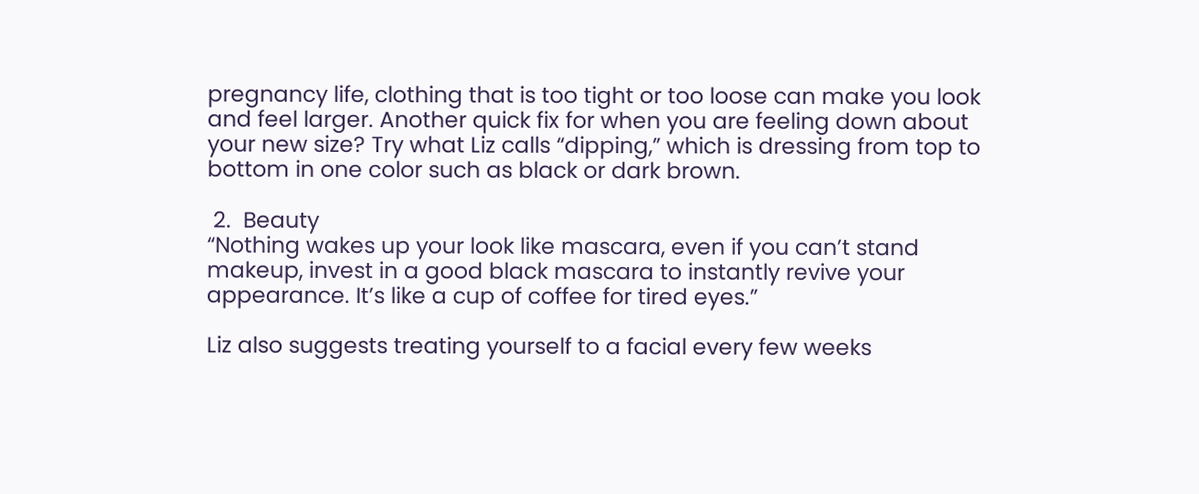pregnancy life, clothing that is too tight or too loose can make you look and feel larger. Another quick fix for when you are feeling down about your new size? Try what Liz calls “dipping,” which is dressing from top to bottom in one color such as black or dark brown.

 2.  Beauty
“Nothing wakes up your look like mascara, even if you can’t stand makeup, invest in a good black mascara to instantly revive your appearance. It’s like a cup of coffee for tired eyes.”

Liz also suggests treating yourself to a facial every few weeks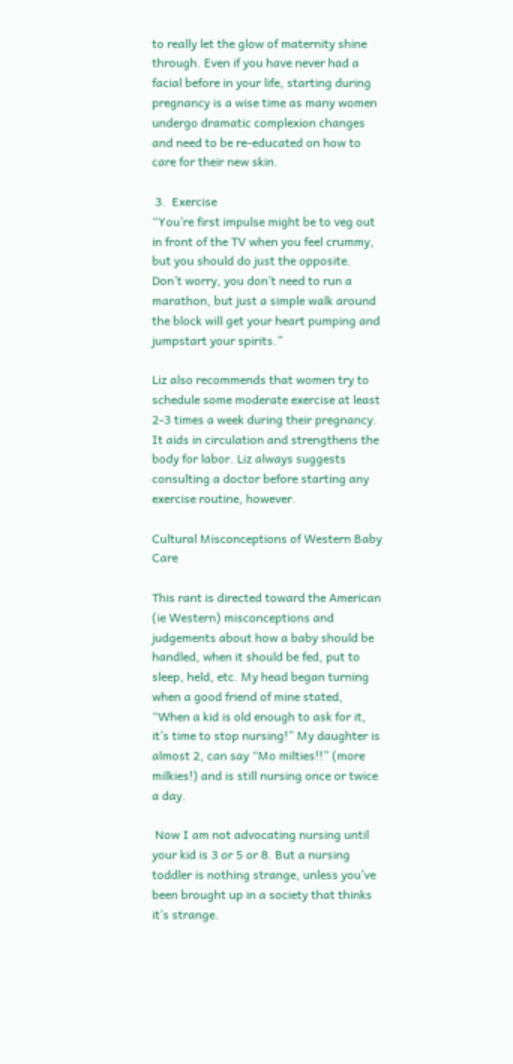to really let the glow of maternity shine through. Even if you have never had a facial before in your life, starting during pregnancy is a wise time as many women undergo dramatic complexion changes and need to be re-educated on how to care for their new skin.

 3.  Exercise
“You’re first impulse might be to veg out in front of the TV when you feel crummy, but you should do just the opposite. Don’t worry, you don’t need to run a marathon, but just a simple walk around the block will get your heart pumping and jumpstart your spirits.”

Liz also recommends that women try to schedule some moderate exercise at least 2-3 times a week during their pregnancy. It aids in circulation and strengthens the body for labor. Liz always suggests consulting a doctor before starting any exercise routine, however.

Cultural Misconceptions of Western Baby Care

This rant is directed toward the American (ie Western) misconceptions and judgements about how a baby should be handled, when it should be fed, put to sleep, held, etc. My head began turning when a good friend of mine stated, “When a kid is old enough to ask for it, it’s time to stop nursing!” My daughter is almost 2, can say “Mo milties!!” (more milkies!) and is still nursing once or twice a day.

 Now I am not advocating nursing until your kid is 3 or 5 or 8. But a nursing toddler is nothing strange, unless you’ve been brought up in a society that thinks it’s strange.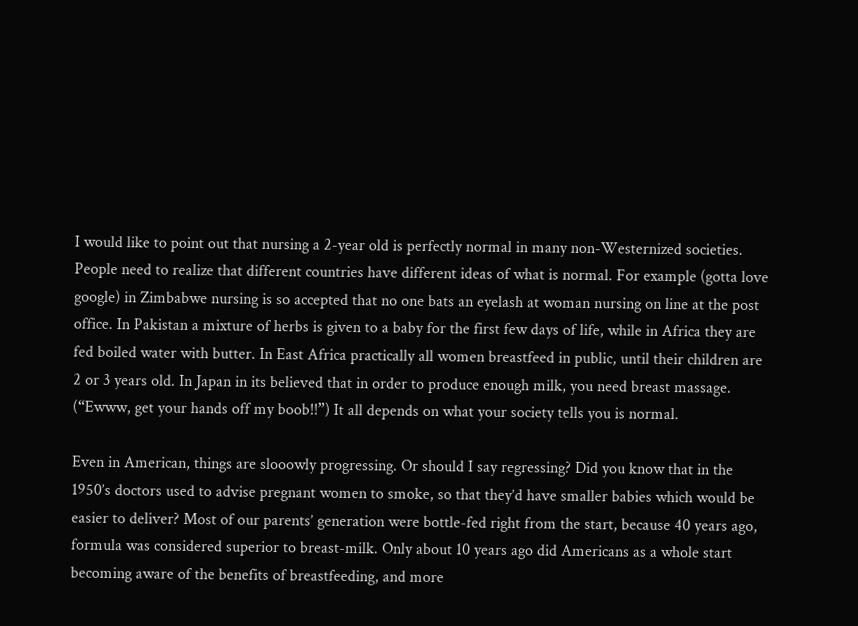I would like to point out that nursing a 2-year old is perfectly normal in many non-Westernized societies. People need to realize that different countries have different ideas of what is normal. For example (gotta love google) in Zimbabwe nursing is so accepted that no one bats an eyelash at woman nursing on line at the post office. In Pakistan a mixture of herbs is given to a baby for the first few days of life, while in Africa they are fed boiled water with butter. In East Africa practically all women breastfeed in public, until their children are 2 or 3 years old. In Japan in its believed that in order to produce enough milk, you need breast massage. (“Ewww, get your hands off my boob!!”) It all depends on what your society tells you is normal.

Even in American, things are slooowly progressing. Or should I say regressing? Did you know that in the 1950’s doctors used to advise pregnant women to smoke, so that they’d have smaller babies which would be easier to deliver? Most of our parents’ generation were bottle-fed right from the start, because 40 years ago, formula was considered superior to breast-milk. Only about 10 years ago did Americans as a whole start becoming aware of the benefits of breastfeeding, and more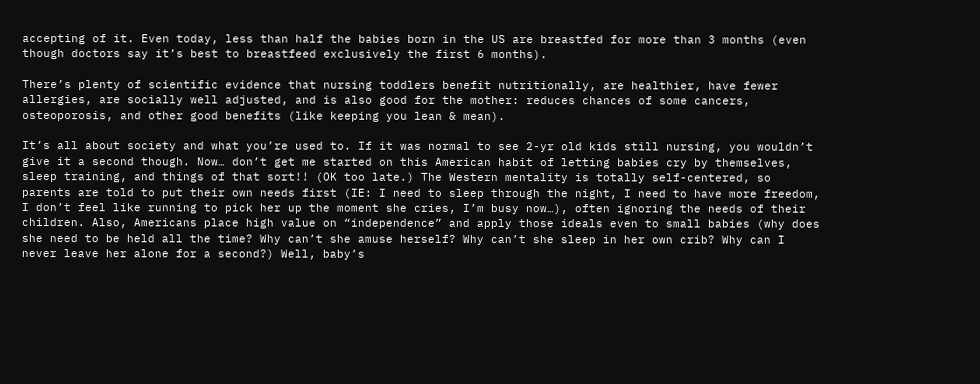accepting of it. Even today, less than half the babies born in the US are breastfed for more than 3 months (even though doctors say it’s best to breastfeed exclusively the first 6 months).

There’s plenty of scientific evidence that nursing toddlers benefit nutritionally, are healthier, have fewer allergies, are socially well adjusted, and is also good for the mother: reduces chances of some cancers, osteoporosis, and other good benefits (like keeping you lean & mean).

It’s all about society and what you’re used to. If it was normal to see 2-yr old kids still nursing, you wouldn’t give it a second though. Now… don’t get me started on this American habit of letting babies cry by themselves, sleep training, and things of that sort!! (OK too late.) The Western mentality is totally self-centered, so parents are told to put their own needs first (IE: I need to sleep through the night, I need to have more freedom, I don’t feel like running to pick her up the moment she cries, I’m busy now…), often ignoring the needs of their children. Also, Americans place high value on “independence” and apply those ideals even to small babies (why does she need to be held all the time? Why can’t she amuse herself? Why can’t she sleep in her own crib? Why can I never leave her alone for a second?) Well, baby’s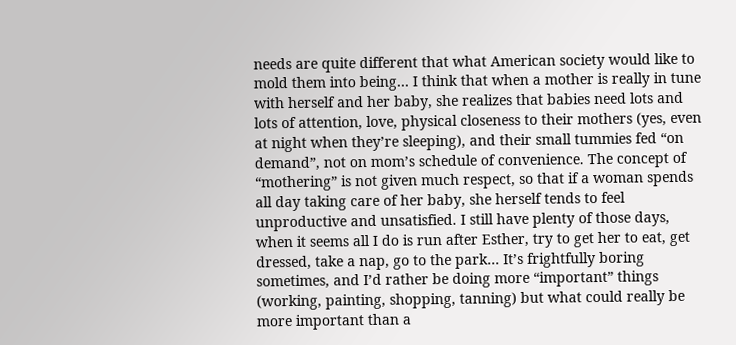needs are quite different that what American society would like to mold them into being… I think that when a mother is really in tune with herself and her baby, she realizes that babies need lots and lots of attention, love, physical closeness to their mothers (yes, even at night when they’re sleeping), and their small tummies fed “on demand”, not on mom’s schedule of convenience. The concept of “mothering” is not given much respect, so that if a woman spends all day taking care of her baby, she herself tends to feel unproductive and unsatisfied. I still have plenty of those days, when it seems all I do is run after Esther, try to get her to eat, get dressed, take a nap, go to the park… It’s frightfully boring sometimes, and I’d rather be doing more “important” things (working, painting, shopping, tanning) but what could really be more important than a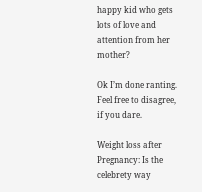happy kid who gets lots of love and attention from her mother?

Ok I’m done ranting. Feel free to disagree, if you dare.

Weight loss after Pregnancy: Is the celebrety way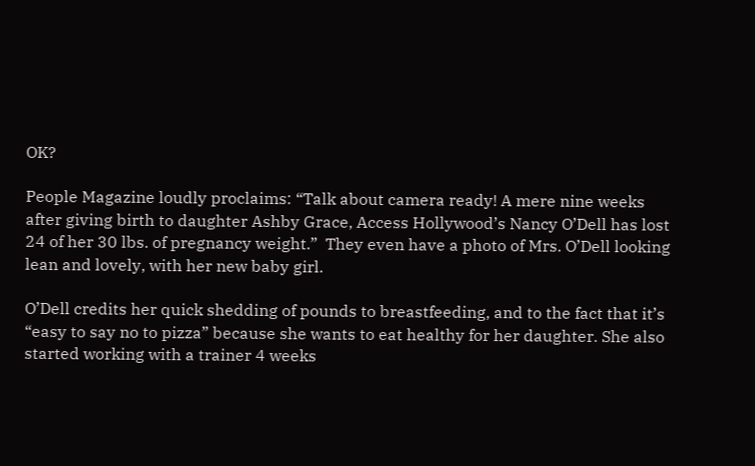OK?

People Magazine loudly proclaims: “Talk about camera ready! A mere nine weeks after giving birth to daughter Ashby Grace, Access Hollywood’s Nancy O’Dell has lost 24 of her 30 lbs. of pregnancy weight.”  They even have a photo of Mrs. O’Dell looking lean and lovely, with her new baby girl.

O’Dell credits her quick shedding of pounds to breastfeeding, and to the fact that it’s “easy to say no to pizza” because she wants to eat healthy for her daughter. She also started working with a trainer 4 weeks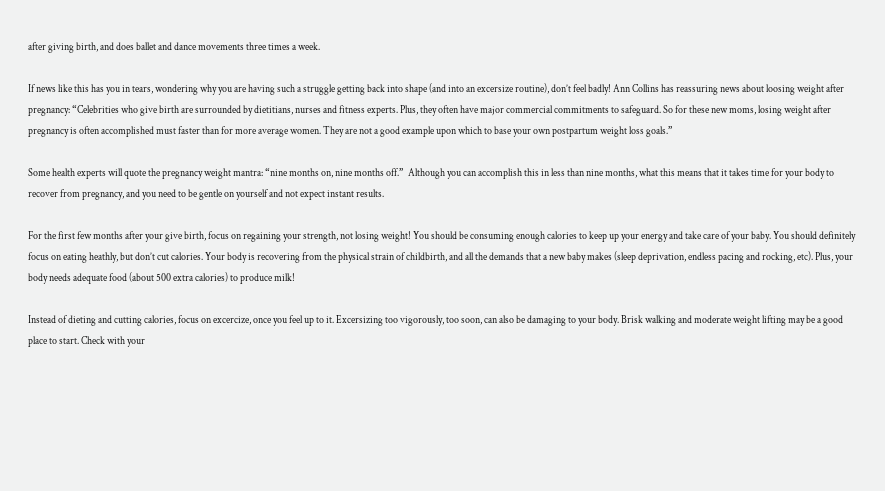after giving birth, and does ballet and dance movements three times a week.

If news like this has you in tears, wondering why you are having such a struggle getting back into shape (and into an excersize routine), don’t feel badly! Ann Collins has reassuring news about loosing weight after pregnancy: “Celebrities who give birth are surrounded by dietitians, nurses and fitness experts. Plus, they often have major commercial commitments to safeguard. So for these new moms, losing weight after pregnancy is often accomplished must faster than for more average women. They are not a good example upon which to base your own postpartum weight loss goals.”

Some health experts will quote the pregnancy weight mantra: “nine months on, nine months off.”  Although you can accomplish this in less than nine months, what this means that it takes time for your body to recover from pregnancy, and you need to be gentle on yourself and not expect instant results.

For the first few months after your give birth, focus on regaining your strength, not losing weight! You should be consuming enough calories to keep up your energy and take care of your baby. You should definitely focus on eating heathly, but don’t cut calories. Your body is recovering from the physical strain of childbirth, and all the demands that a new baby makes (sleep deprivation, endless pacing and rocking, etc). Plus, your body needs adequate food (about 500 extra calories) to produce milk!

Instead of dieting and cutting calories, focus on excercize, once you feel up to it. Excersizing too vigorously, too soon, can also be damaging to your body. Brisk walking and moderate weight lifting may be a good place to start. Check with your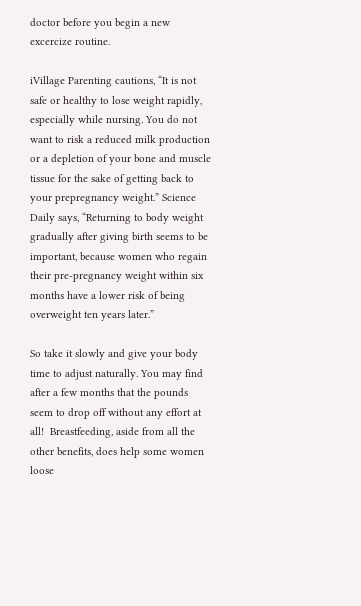doctor before you begin a new excercize routine.

iVillage Parenting cautions, “It is not safe or healthy to lose weight rapidly, especially while nursing. You do not want to risk a reduced milk production or a depletion of your bone and muscle tissue for the sake of getting back to your prepregnancy weight.” Science Daily says, “Returning to body weight gradually after giving birth seems to be important, because women who regain their pre-pregnancy weight within six months have a lower risk of being overweight ten years later.”

So take it slowly and give your body time to adjust naturally. You may find after a few months that the pounds seem to drop off without any effort at all!  Breastfeeding, aside from all the other benefits, does help some women loose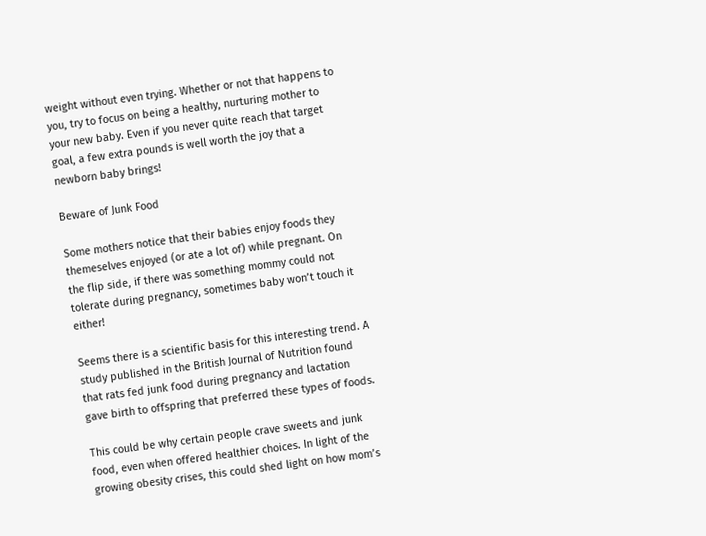weight without even trying. Whether or not that happens to you, try to focus on being a healthy, nurturing mother to your new baby. Even if you never quite reach that target goal, a few extra pounds is well worth the joy that a newborn baby brings!

Beware of Junk Food

Some mothers notice that their babies enjoy foods they themeselves enjoyed (or ate a lot of) while pregnant. On the flip side, if there was something mommy could not tolerate during pregnancy, sometimes baby won’t touch it either!

Seems there is a scientific basis for this interesting trend. A study published in the British Journal of Nutrition found that rats fed junk food during pregnancy and lactation gave birth to offspring that preferred these types of foods.

This could be why certain people crave sweets and junk food, even when offered healthier choices. In light of the growing obesity crises, this could shed light on how mom’s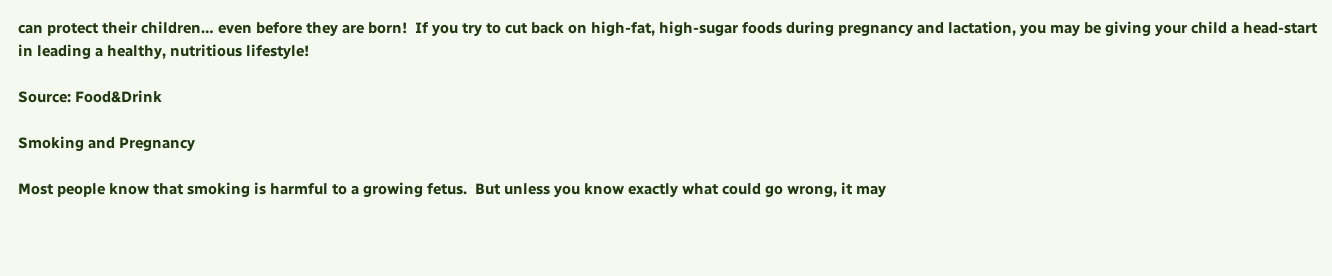can protect their children… even before they are born!  If you try to cut back on high-fat, high-sugar foods during pregnancy and lactation, you may be giving your child a head-start in leading a healthy, nutritious lifestyle!

Source: Food&Drink

Smoking and Pregnancy

Most people know that smoking is harmful to a growing fetus.  But unless you know exactly what could go wrong, it may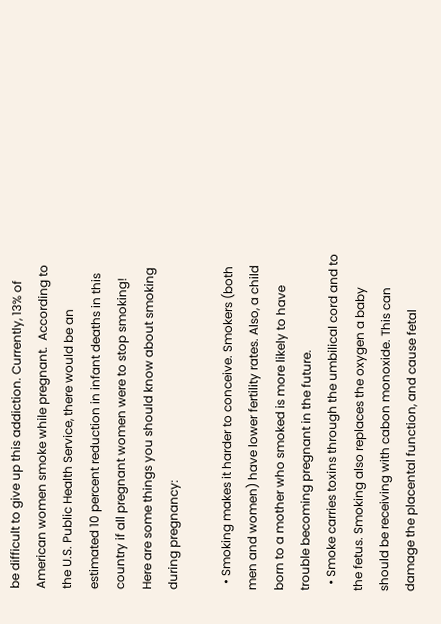be difficult to give up this addiction. Currently, 13% of American women smoke while pregnant.  According to the U.S. Public Health Service, there would be an estimated 10 percent reduction in infant deaths in this country if all pregnant women were to stop smoking! Here are some things you should know about smoking during pregnancy:

  • Smoking makes it harder to conceive. Smokers (both men and women) have lower fertility rates. Also, a child born to a mother who smoked is more likely to have trouble becoming pregnant in the future.
  • Smoke carries toxins through the umbilical cord and to the fetus. Smoking also replaces the oxygen a baby should be receiving with cabon monoxide. This can damage the placental function, and cause fetal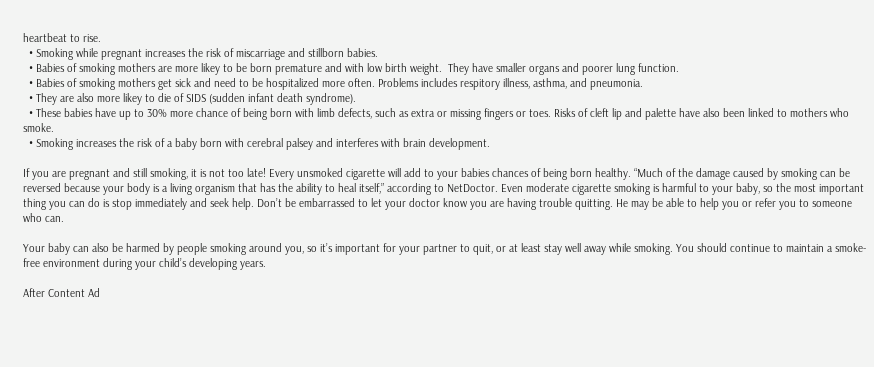heartbeat to rise.
  • Smoking while pregnant increases the risk of miscarriage and stillborn babies.
  • Babies of smoking mothers are more likey to be born premature and with low birth weight.  They have smaller organs and poorer lung function.
  • Babies of smoking mothers get sick and need to be hospitalized more often. Problems includes respitory illness, asthma, and pneumonia.
  • They are also more likey to die of SIDS (sudden infant death syndrome).
  • These babies have up to 30% more chance of being born with limb defects, such as extra or missing fingers or toes. Risks of cleft lip and palette have also been linked to mothers who smoke.
  • Smoking increases the risk of a baby born with cerebral palsey and interferes with brain development.

If you are pregnant and still smoking, it is not too late! Every unsmoked cigarette will add to your babies chances of being born healthy. “Much of the damage caused by smoking can be reversed because your body is a living organism that has the ability to heal itself,” according to NetDoctor. Even moderate cigarette smoking is harmful to your baby, so the most important thing you can do is stop immediately and seek help. Don’t be embarrassed to let your doctor know you are having trouble quitting. He may be able to help you or refer you to someone who can.

Your baby can also be harmed by people smoking around you, so it’s important for your partner to quit, or at least stay well away while smoking. You should continue to maintain a smoke-free environment during your child’s developing years.

After Content Ad